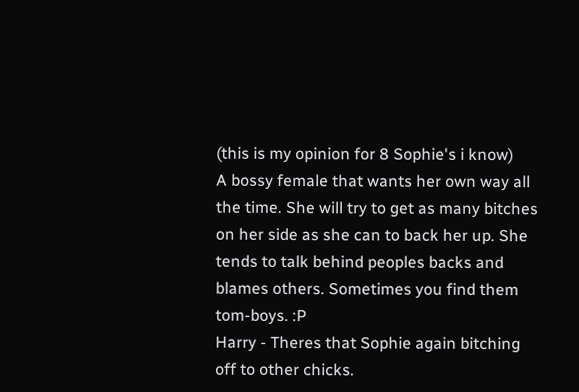(this is my opinion for 8 Sophie's i know)
A bossy female that wants her own way all the time. She will try to get as many bitches on her side as she can to back her up. She tends to talk behind peoples backs and blames others. Sometimes you find them tom-boys. :P
Harry - Theres that Sophie again bitching off to other chicks.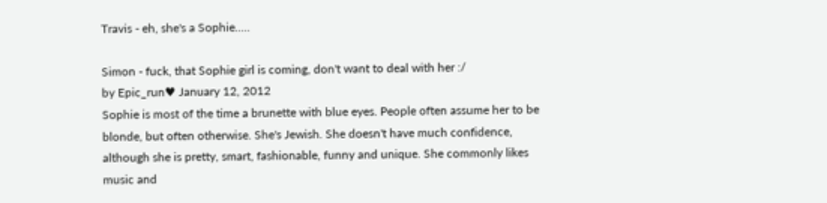Travis - eh, she's a Sophie.....

Simon - fuck, that Sophie girl is coming, don't want to deal with her :/
by Epic_run♥ January 12, 2012
Sophie is most of the time a brunette with blue eyes. People often assume her to be blonde, but often otherwise. She's Jewish. She doesn't have much confidence, although she is pretty, smart, fashionable, funny and unique. She commonly likes music and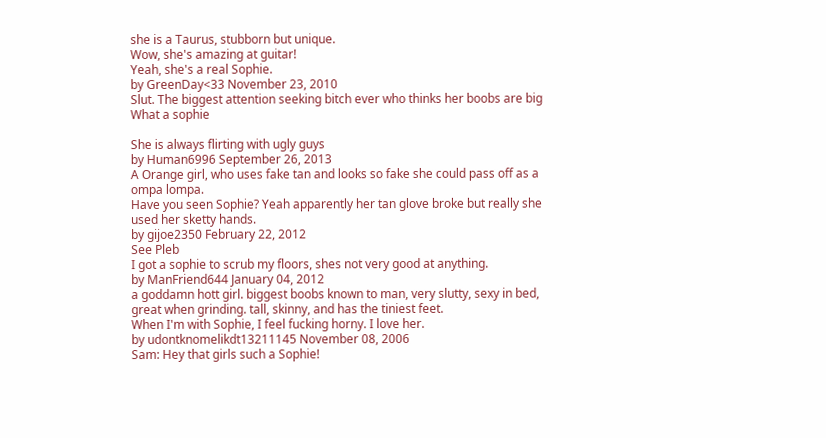she is a Taurus, stubborn but unique.
Wow, she's amazing at guitar!
Yeah, she's a real Sophie.
by GreenDay<33 November 23, 2010
Slut. The biggest attention seeking bitch ever who thinks her boobs are big
What a sophie

She is always flirting with ugly guys
by Human6996 September 26, 2013
A Orange girl, who uses fake tan and looks so fake she could pass off as a ompa lompa.
Have you seen Sophie? Yeah apparently her tan glove broke but really she used her sketty hands.
by gijoe2350 February 22, 2012
See Pleb
I got a sophie to scrub my floors, shes not very good at anything.
by ManFriend644 January 04, 2012
a goddamn hott girl. biggest boobs known to man, very slutty, sexy in bed, great when grinding. tall, skinny, and has the tiniest feet.
When I'm with Sophie, I feel fucking horny. I love her.
by udontknomelikdt13211145 November 08, 2006
Sam: Hey that girls such a Sophie!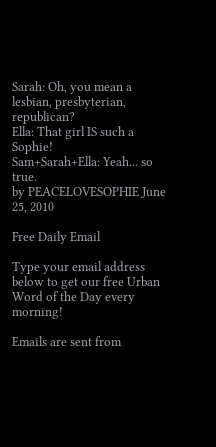Sarah: Oh, you mean a lesbian, presbyterian, republican?
Ella: That girl IS such a Sophie!
Sam+Sarah+Ella: Yeah... so true.
by PEACELOVESOPHIE June 25, 2010

Free Daily Email

Type your email address below to get our free Urban Word of the Day every morning!

Emails are sent from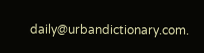daily@urbandictionary.com.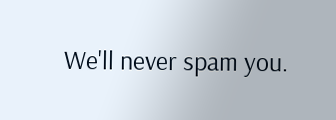We'll never spam you.